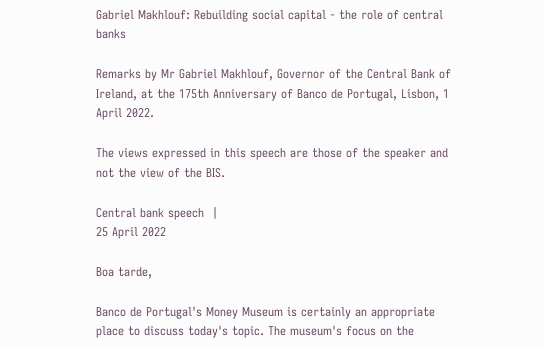Gabriel Makhlouf: Rebuilding social capital - the role of central banks

Remarks by Mr Gabriel Makhlouf, Governor of the Central Bank of Ireland, at the 175th Anniversary of Banco de Portugal, Lisbon, 1 April 2022.

The views expressed in this speech are those of the speaker and not the view of the BIS.

Central bank speech  |
25 April 2022

Boa tarde,

Banco de Portugal's Money Museum is certainly an appropriate place to discuss today's topic. The museum's focus on the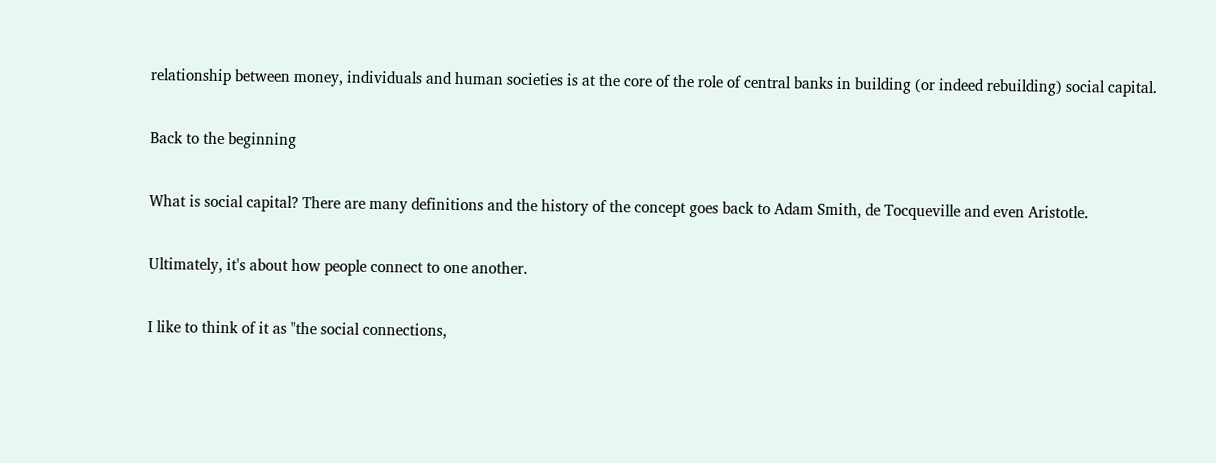relationship between money, individuals and human societies is at the core of the role of central banks in building (or indeed rebuilding) social capital.

Back to the beginning

What is social capital? There are many definitions and the history of the concept goes back to Adam Smith, de Tocqueville and even Aristotle.

Ultimately, it's about how people connect to one another.

I like to think of it as "the social connections,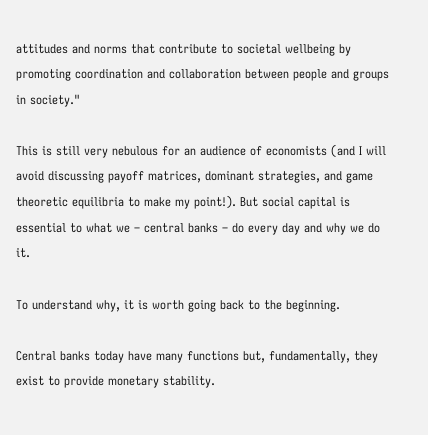attitudes and norms that contribute to societal wellbeing by promoting coordination and collaboration between people and groups in society."

This is still very nebulous for an audience of economists (and I will avoid discussing payoff matrices, dominant strategies, and game theoretic equilibria to make my point!). But social capital is essential to what we – central banks – do every day and why we do it.

To understand why, it is worth going back to the beginning.

Central banks today have many functions but, fundamentally, they exist to provide monetary stability.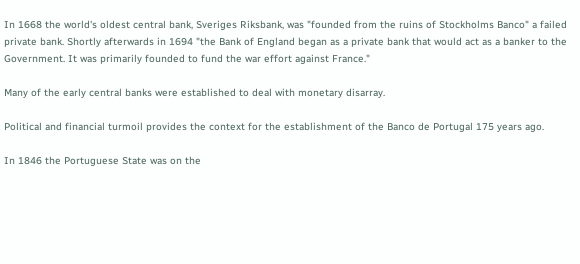In 1668 the world's oldest central bank, Sveriges Riksbank, was "founded from the ruins of Stockholms Banco" a failed private bank. Shortly afterwards in 1694 "the Bank of England began as a private bank that would act as a banker to the Government. It was primarily founded to fund the war effort against France."

Many of the early central banks were established to deal with monetary disarray.

Political and financial turmoil provides the context for the establishment of the Banco de Portugal 175 years ago.

In 1846 the Portuguese State was on the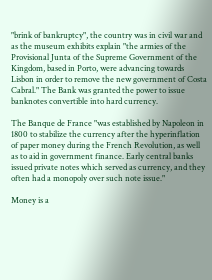"brink of bankruptcy", the country was in civil war and as the museum exhibits explain "the armies of the Provisional Junta of the Supreme Government of the Kingdom, based in Porto, were advancing towards Lisbon in order to remove the new government of Costa Cabral." The Bank was granted the power to issue banknotes convertible into hard currency.

The Banque de France "was established by Napoleon in 1800 to stabilize the currency after the hyperinflation of paper money during the French Revolution, as well as to aid in government finance. Early central banks issued private notes which served as currency, and they often had a monopoly over such note issue."

Money is a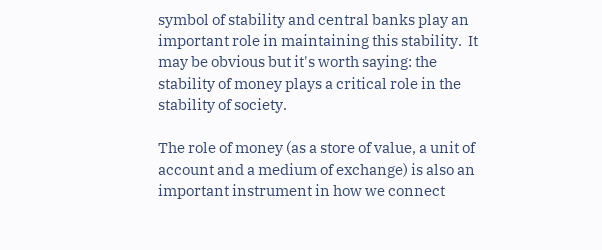symbol of stability and central banks play an important role in maintaining this stability.  It may be obvious but it's worth saying: the stability of money plays a critical role in the stability of society.

The role of money (as a store of value, a unit of account and a medium of exchange) is also an important instrument in how we connect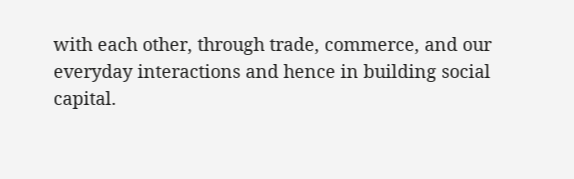with each other, through trade, commerce, and our everyday interactions and hence in building social capital.